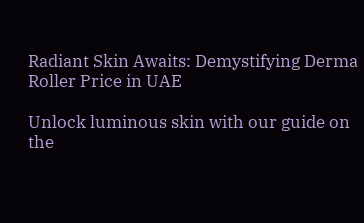Radiant Skin Awaits: Demystifying Derma Roller Price in UAE

Unlock luminous skin with our guide on the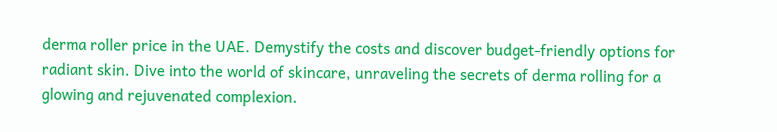derma roller price in the UAE. Demystify the costs and discover budget-friendly options for radiant skin. Dive into the world of skincare, unraveling the secrets of derma rolling for a glowing and rejuvenated complexion.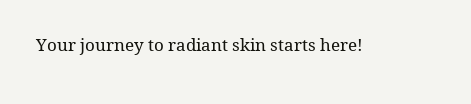Your journey to radiant skin starts here!